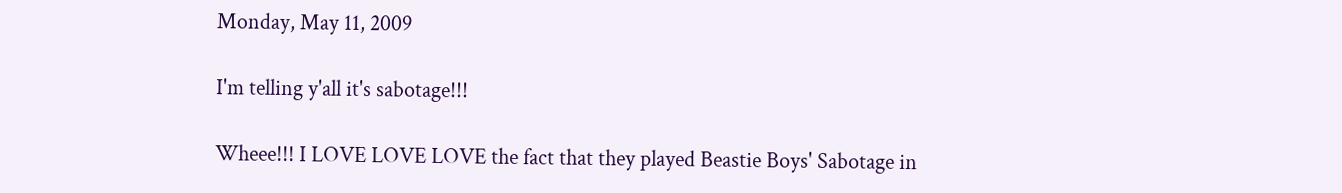Monday, May 11, 2009

I'm telling y'all it's sabotage!!!

Wheee!!! I LOVE LOVE LOVE the fact that they played Beastie Boys' Sabotage in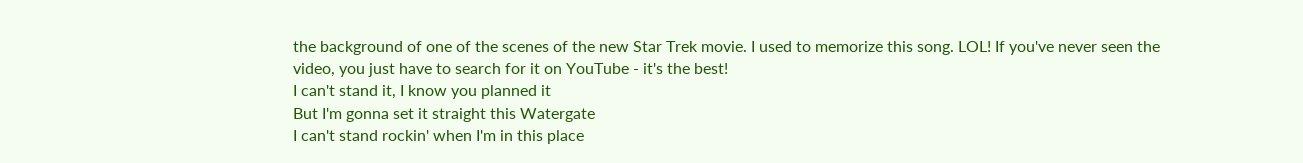the background of one of the scenes of the new Star Trek movie. I used to memorize this song. LOL! If you've never seen the video, you just have to search for it on YouTube - it's the best!
I can't stand it, I know you planned it
But I'm gonna set it straight this Watergate
I can't stand rockin' when I'm in this place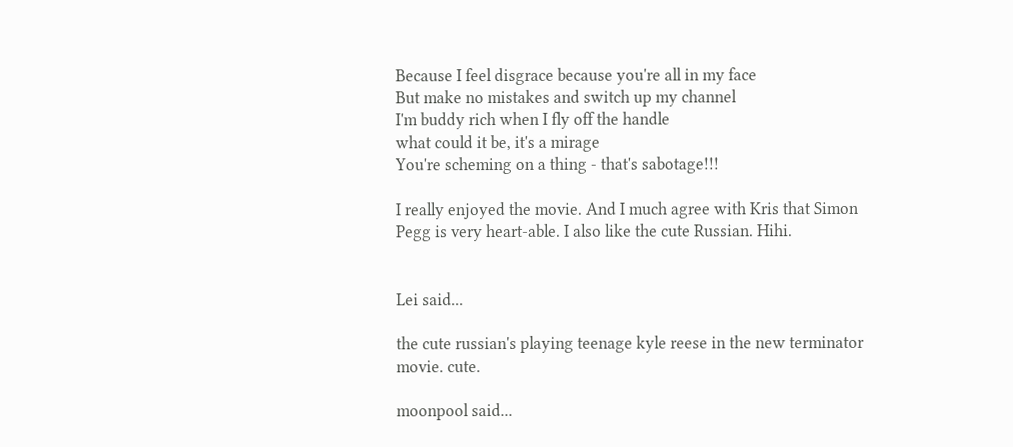Because I feel disgrace because you're all in my face
But make no mistakes and switch up my channel
I'm buddy rich when I fly off the handle
what could it be, it's a mirage
You're scheming on a thing - that's sabotage!!!

I really enjoyed the movie. And I much agree with Kris that Simon Pegg is very heart-able. I also like the cute Russian. Hihi.


Lei said...

the cute russian's playing teenage kyle reese in the new terminator movie. cute.

moonpool said...